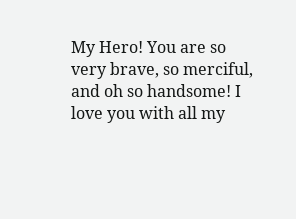My Hero! You are so very brave, so merciful, and oh so handsome! I love you with all my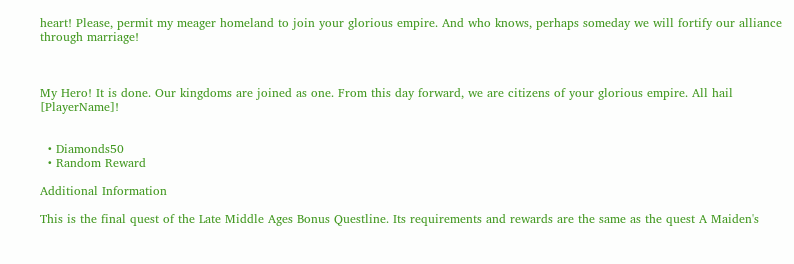heart! Please, permit my meager homeland to join your glorious empire. And who knows, perhaps someday we will fortify our alliance through marriage!



My Hero! It is done. Our kingdoms are joined as one. From this day forward, we are citizens of your glorious empire. All hail [PlayerName]!


  • Diamonds50
  • Random Reward

Additional Information

This is the final quest of the Late Middle Ages Bonus Questline. Its requirements and rewards are the same as the quest A Maiden's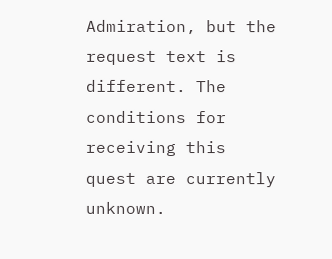Admiration, but the request text is different. The conditions for receiving this quest are currently unknown.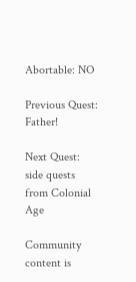Abortable: NO

Previous Quest: Father!

Next Quest: side quests from Colonial Age

Community content is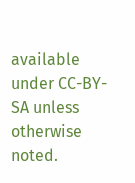available under CC-BY-SA unless otherwise noted.